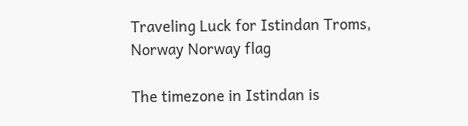Traveling Luck for Istindan Troms, Norway Norway flag

The timezone in Istindan is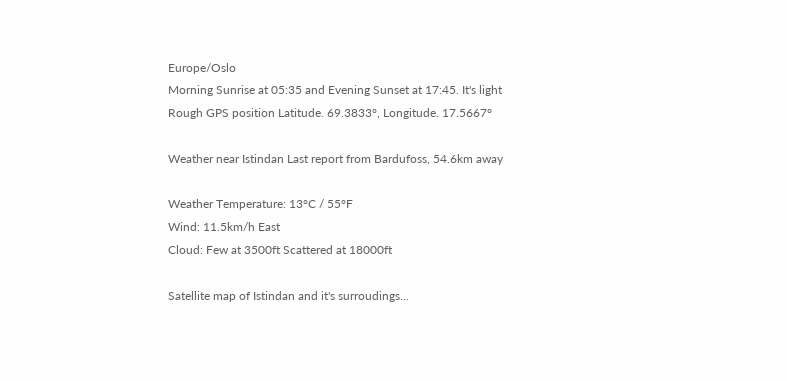Europe/Oslo
Morning Sunrise at 05:35 and Evening Sunset at 17:45. It's light
Rough GPS position Latitude. 69.3833°, Longitude. 17.5667°

Weather near Istindan Last report from Bardufoss, 54.6km away

Weather Temperature: 13°C / 55°F
Wind: 11.5km/h East
Cloud: Few at 3500ft Scattered at 18000ft

Satellite map of Istindan and it's surroudings...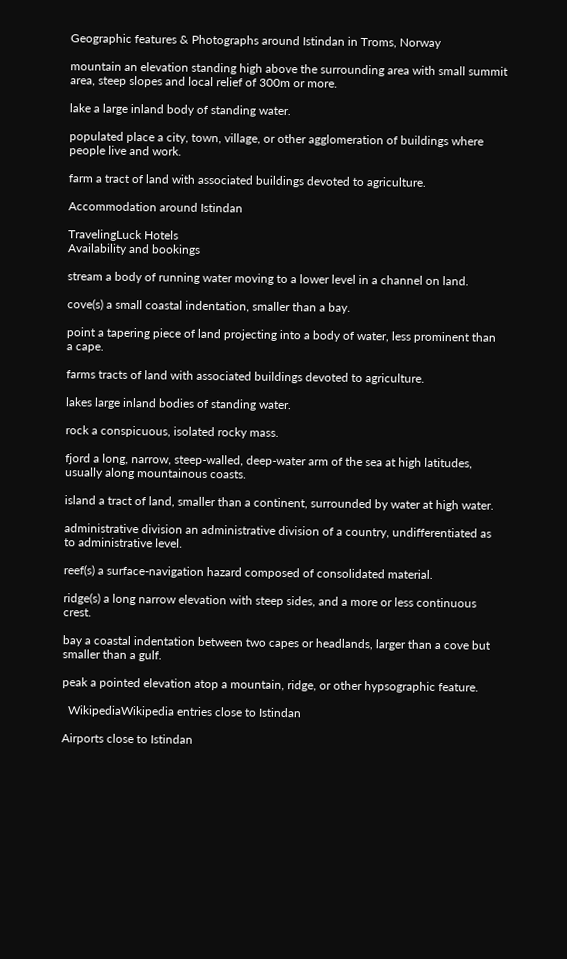Geographic features & Photographs around Istindan in Troms, Norway

mountain an elevation standing high above the surrounding area with small summit area, steep slopes and local relief of 300m or more.

lake a large inland body of standing water.

populated place a city, town, village, or other agglomeration of buildings where people live and work.

farm a tract of land with associated buildings devoted to agriculture.

Accommodation around Istindan

TravelingLuck Hotels
Availability and bookings

stream a body of running water moving to a lower level in a channel on land.

cove(s) a small coastal indentation, smaller than a bay.

point a tapering piece of land projecting into a body of water, less prominent than a cape.

farms tracts of land with associated buildings devoted to agriculture.

lakes large inland bodies of standing water.

rock a conspicuous, isolated rocky mass.

fjord a long, narrow, steep-walled, deep-water arm of the sea at high latitudes, usually along mountainous coasts.

island a tract of land, smaller than a continent, surrounded by water at high water.

administrative division an administrative division of a country, undifferentiated as to administrative level.

reef(s) a surface-navigation hazard composed of consolidated material.

ridge(s) a long narrow elevation with steep sides, and a more or less continuous crest.

bay a coastal indentation between two capes or headlands, larger than a cove but smaller than a gulf.

peak a pointed elevation atop a mountain, ridge, or other hypsographic feature.

  WikipediaWikipedia entries close to Istindan

Airports close to Istindan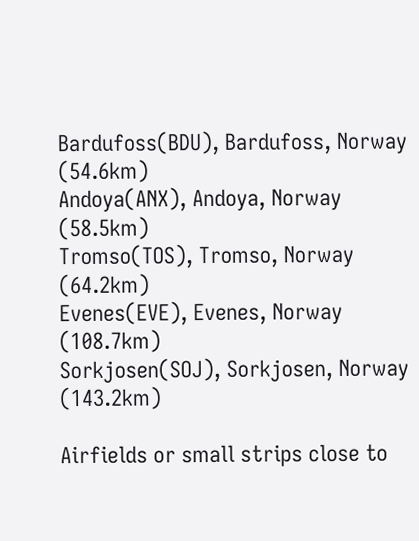Bardufoss(BDU), Bardufoss, Norway (54.6km)
Andoya(ANX), Andoya, Norway (58.5km)
Tromso(TOS), Tromso, Norway (64.2km)
Evenes(EVE), Evenes, Norway (108.7km)
Sorkjosen(SOJ), Sorkjosen, Norway (143.2km)

Airfields or small strips close to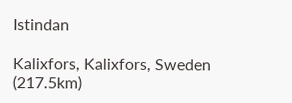Istindan

Kalixfors, Kalixfors, Sweden (217.5km)